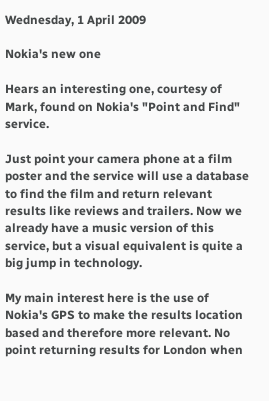Wednesday, 1 April 2009

Nokia's new one

Hears an interesting one, courtesy of Mark, found on Nokia's "Point and Find" service.

Just point your camera phone at a film poster and the service will use a database to find the film and return relevant results like reviews and trailers. Now we already have a music version of this service, but a visual equivalent is quite a big jump in technology.

My main interest here is the use of Nokia's GPS to make the results location based and therefore more relevant. No point returning results for London when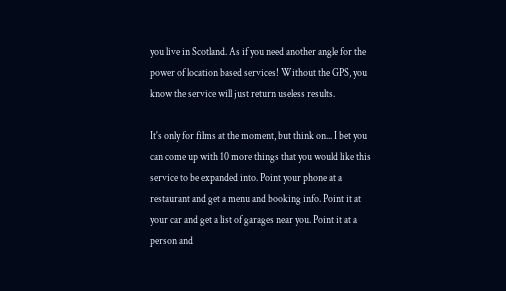you live in Scotland. As if you need another angle for the power of location based services! Without the GPS, you know the service will just return useless results.

It's only for films at the moment, but think on... I bet you can come up with 10 more things that you would like this service to be expanded into. Point your phone at a restaurant and get a menu and booking info. Point it at your car and get a list of garages near you. Point it at a person and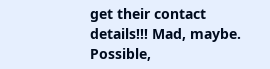get their contact details!!! Mad, maybe. Possible,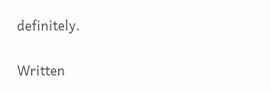definitely.

Written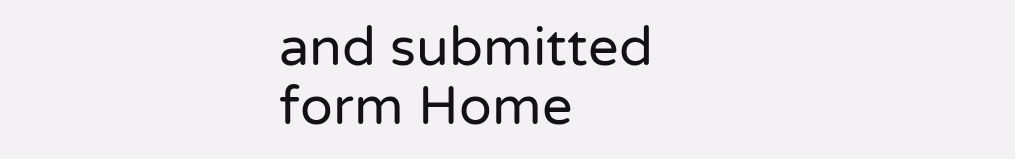and submitted form Home